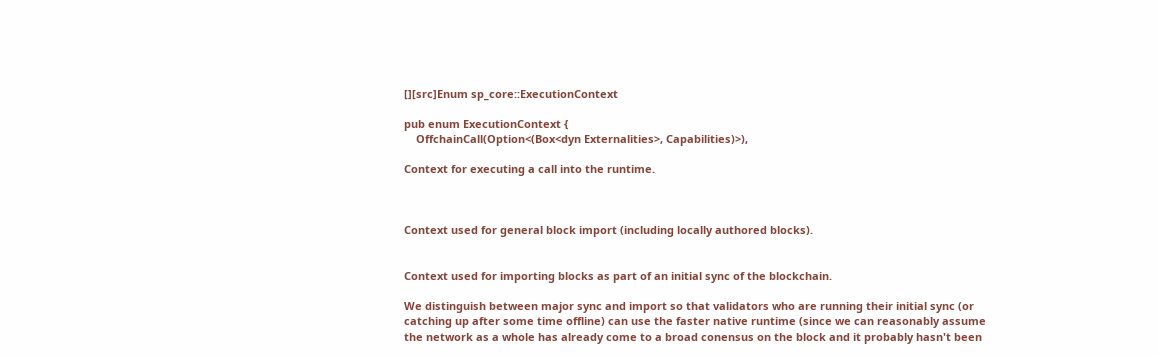[][src]Enum sp_core::ExecutionContext

pub enum ExecutionContext {
    OffchainCall(Option<(Box<dyn Externalities>, Capabilities)>),

Context for executing a call into the runtime.



Context used for general block import (including locally authored blocks).


Context used for importing blocks as part of an initial sync of the blockchain.

We distinguish between major sync and import so that validators who are running their initial sync (or catching up after some time offline) can use the faster native runtime (since we can reasonably assume the network as a whole has already come to a broad conensus on the block and it probably hasn't been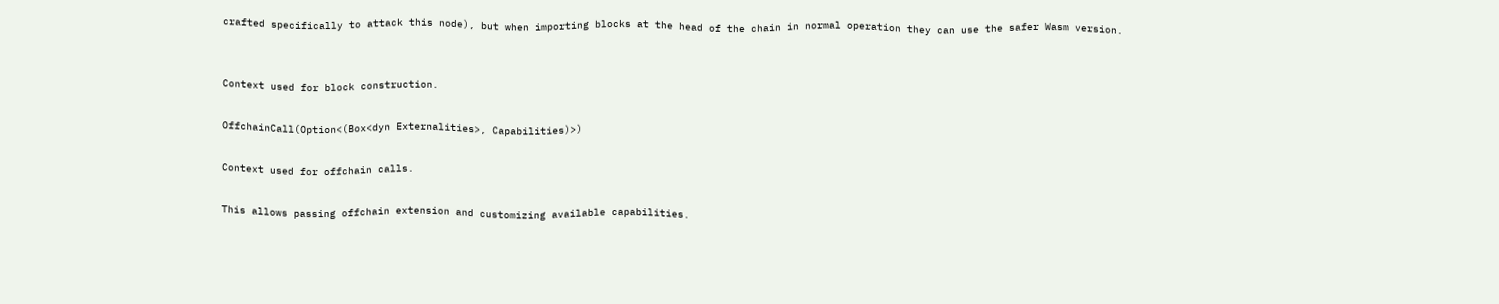crafted specifically to attack this node), but when importing blocks at the head of the chain in normal operation they can use the safer Wasm version.


Context used for block construction.

OffchainCall(Option<(Box<dyn Externalities>, Capabilities)>)

Context used for offchain calls.

This allows passing offchain extension and customizing available capabilities.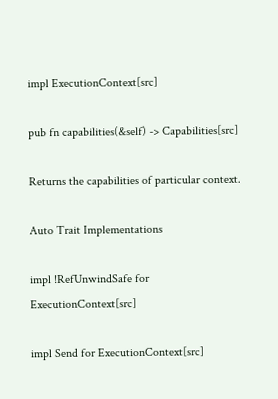impl ExecutionContext[src]

pub fn capabilities(&self) -> Capabilities[src]

Returns the capabilities of particular context.

Auto Trait Implementations

impl !RefUnwindSafe for ExecutionContext[src]

impl Send for ExecutionContext[src]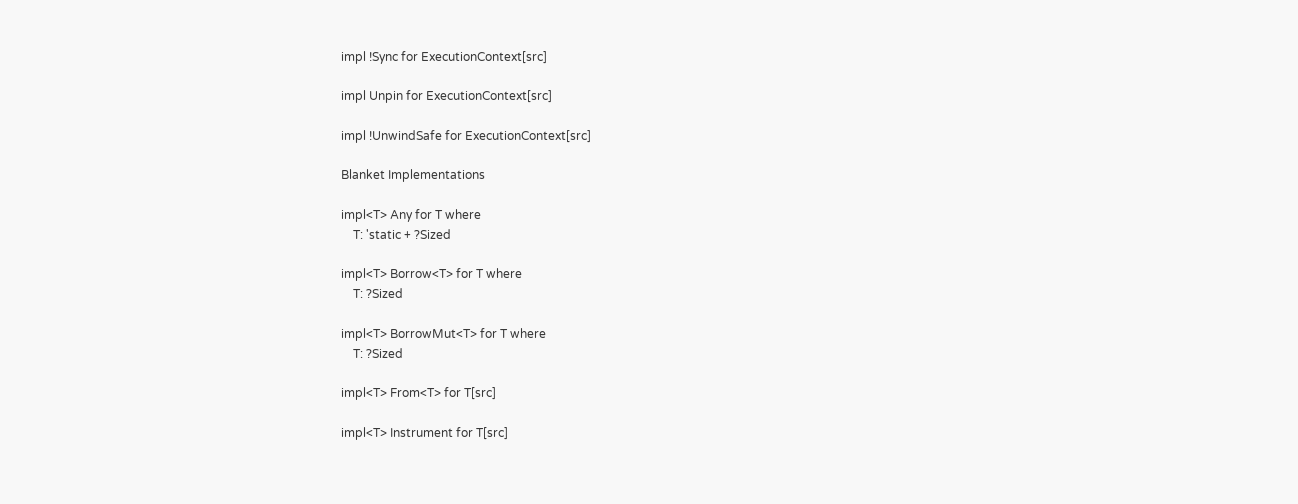impl !Sync for ExecutionContext[src]

impl Unpin for ExecutionContext[src]

impl !UnwindSafe for ExecutionContext[src]

Blanket Implementations

impl<T> Any for T where
    T: 'static + ?Sized

impl<T> Borrow<T> for T where
    T: ?Sized

impl<T> BorrowMut<T> for T where
    T: ?Sized

impl<T> From<T> for T[src]

impl<T> Instrument for T[src]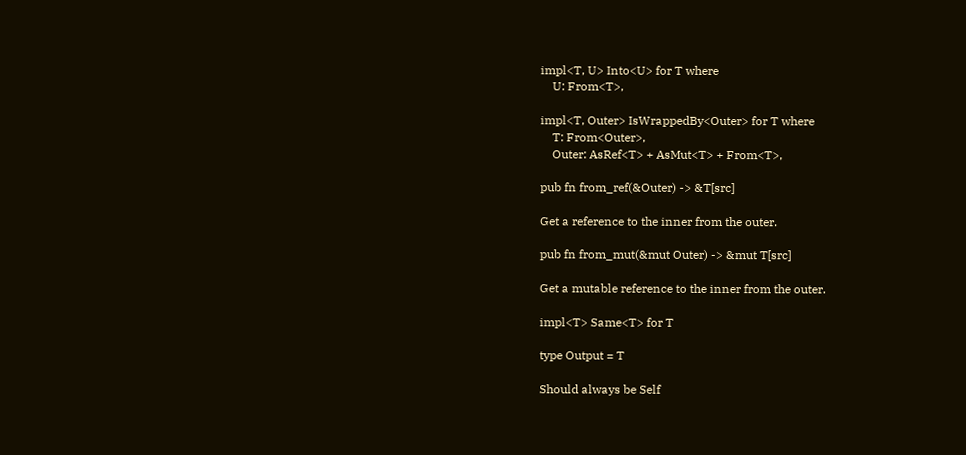impl<T, U> Into<U> for T where
    U: From<T>,

impl<T, Outer> IsWrappedBy<Outer> for T where
    T: From<Outer>,
    Outer: AsRef<T> + AsMut<T> + From<T>,

pub fn from_ref(&Outer) -> &T[src]

Get a reference to the inner from the outer.

pub fn from_mut(&mut Outer) -> &mut T[src]

Get a mutable reference to the inner from the outer.

impl<T> Same<T> for T

type Output = T

Should always be Self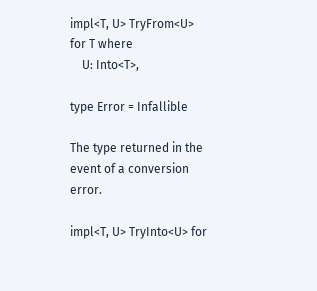impl<T, U> TryFrom<U> for T where
    U: Into<T>,

type Error = Infallible

The type returned in the event of a conversion error.

impl<T, U> TryInto<U> for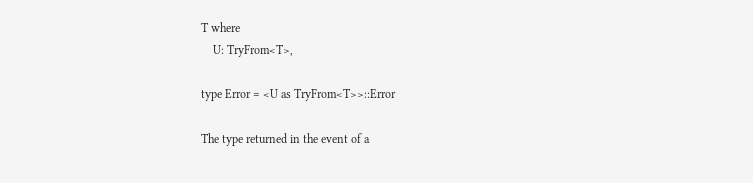T where
    U: TryFrom<T>,

type Error = <U as TryFrom<T>>::Error

The type returned in the event of a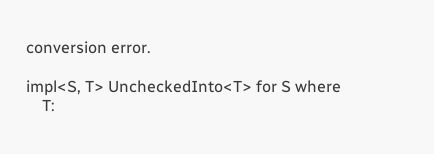conversion error.

impl<S, T> UncheckedInto<T> for S where
    T: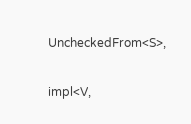UncheckedFrom<S>,

impl<V,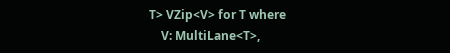T> VZip<V> for T where
    V: MultiLane<T>,